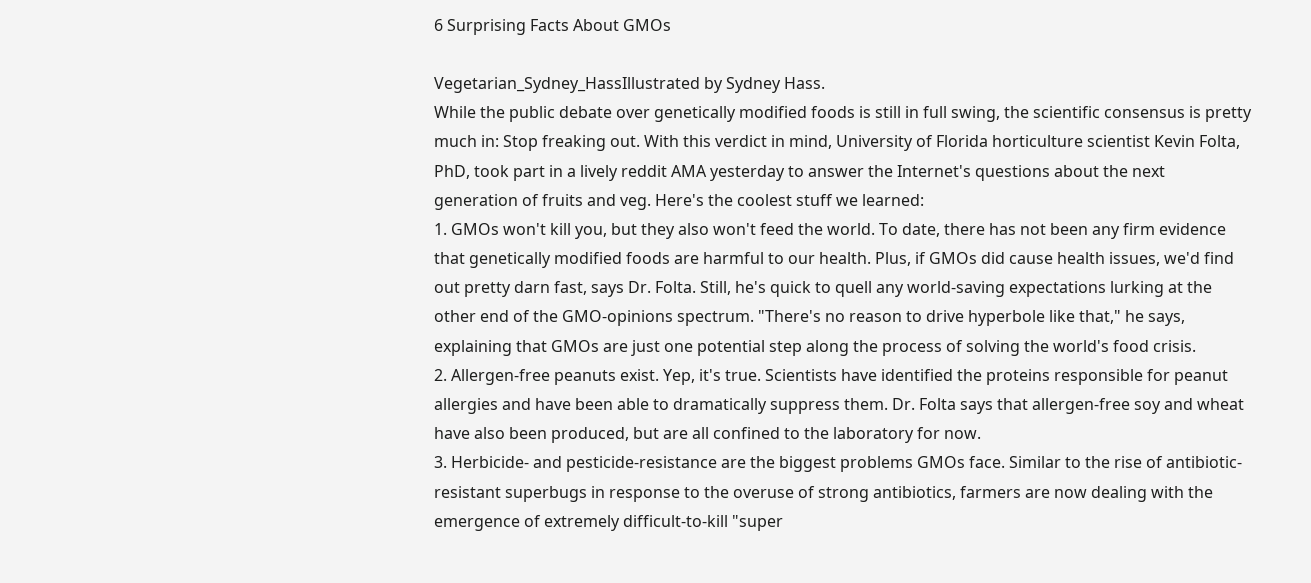6 Surprising Facts About GMOs

Vegetarian_Sydney_HassIllustrated by Sydney Hass.
While the public debate over genetically modified foods is still in full swing, the scientific consensus is pretty much in: Stop freaking out. With this verdict in mind, University of Florida horticulture scientist Kevin Folta, PhD, took part in a lively reddit AMA yesterday to answer the Internet's questions about the next generation of fruits and veg. Here's the coolest stuff we learned:
1. GMOs won't kill you, but they also won't feed the world. To date, there has not been any firm evidence that genetically modified foods are harmful to our health. Plus, if GMOs did cause health issues, we'd find out pretty darn fast, says Dr. Folta. Still, he's quick to quell any world-saving expectations lurking at the other end of the GMO-opinions spectrum. "There's no reason to drive hyperbole like that," he says, explaining that GMOs are just one potential step along the process of solving the world's food crisis.
2. Allergen-free peanuts exist. Yep, it's true. Scientists have identified the proteins responsible for peanut allergies and have been able to dramatically suppress them. Dr. Folta says that allergen-free soy and wheat have also been produced, but are all confined to the laboratory for now.
3. Herbicide- and pesticide-resistance are the biggest problems GMOs face. Similar to the rise of antibiotic-resistant superbugs in response to the overuse of strong antibiotics, farmers are now dealing with the emergence of extremely difficult-to-kill "super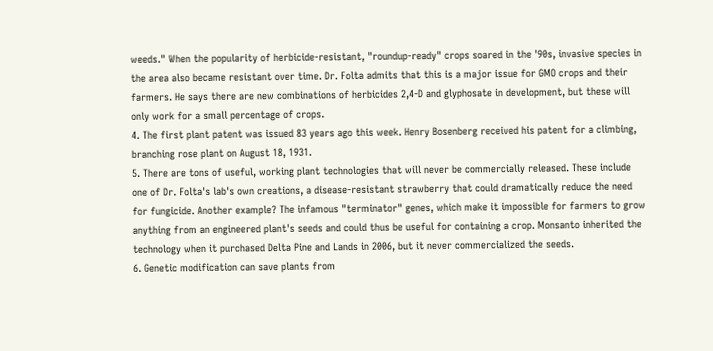weeds." When the popularity of herbicide-resistant, "roundup-ready" crops soared in the '90s, invasive species in the area also became resistant over time. Dr. Folta admits that this is a major issue for GMO crops and their farmers. He says there are new combinations of herbicides 2,4-D and glyphosate in development, but these will only work for a small percentage of crops.
4. The first plant patent was issued 83 years ago this week. Henry Bosenberg received his patent for a climbing, branching rose plant on August 18, 1931.
5. There are tons of useful, working plant technologies that will never be commercially released. These include one of Dr. Folta's lab's own creations, a disease-resistant strawberry that could dramatically reduce the need for fungicide. Another example? The infamous "terminator" genes, which make it impossible for farmers to grow anything from an engineered plant's seeds and could thus be useful for containing a crop. Monsanto inherited the technology when it purchased Delta Pine and Lands in 2006, but it never commercialized the seeds.
6. Genetic modification can save plants from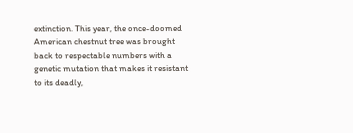extinction. This year, the once-doomed American chestnut tree was brought back to respectable numbers with a genetic mutation that makes it resistant to its deadly,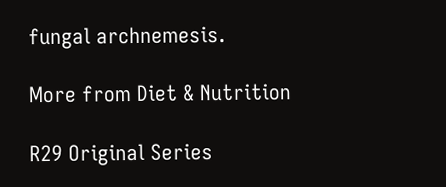fungal archnemesis.

More from Diet & Nutrition

R29 Original Series